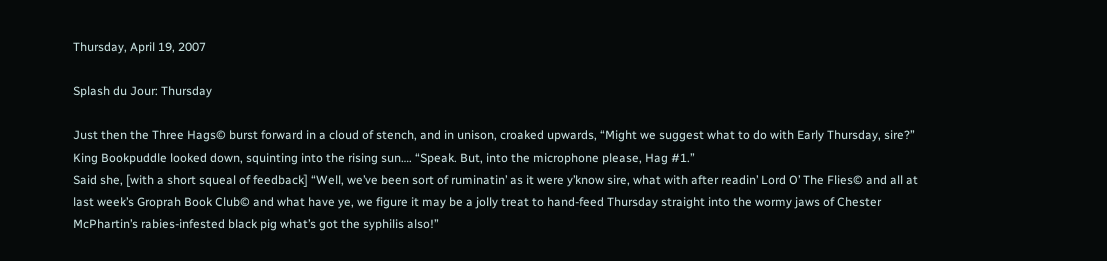Thursday, April 19, 2007

Splash du Jour: Thursday

Just then the Three Hags© burst forward in a cloud of stench, and in unison, croaked upwards, “Might we suggest what to do with Early Thursday, sire?”
King Bookpuddle looked down, squinting into the rising sun…. “Speak. But, into the microphone please, Hag #1.”
Said she, [with a short squeal of feedback] “Well, we’ve been sort of ruminatin’ as it were y’know sire, what with after readin’ Lord O’ The Flies© and all at last week’s Groprah Book Club© and what have ye, we figure it may be a jolly treat to hand-feed Thursday straight into the wormy jaws of Chester McPhartin’s rabies-infested black pig what’s got the syphilis also!”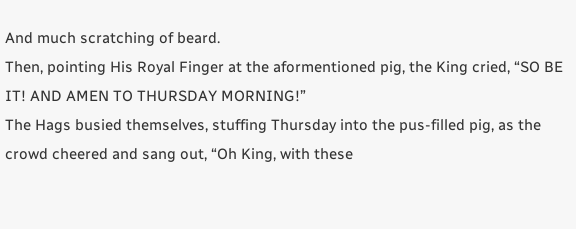And much scratching of beard.
Then, pointing His Royal Finger at the aformentioned pig, the King cried, “SO BE IT! AND AMEN TO THURSDAY MORNING!”
The Hags busied themselves, stuffing Thursday into the pus-filled pig, as the crowd cheered and sang out, “Oh King, with these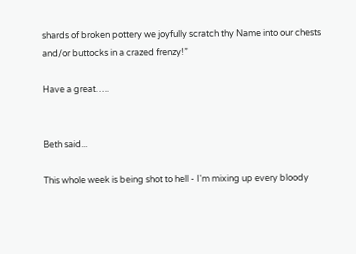shards of broken pottery we joyfully scratch thy Name into our chests and/or buttocks in a crazed frenzy!”

Have a great…..


Beth said...

This whole week is being shot to hell - I'm mixing up every bloody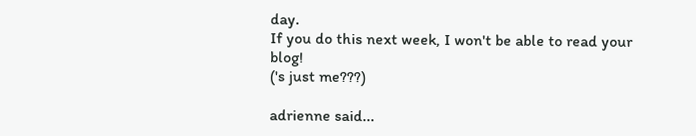day.
If you do this next week, I won't be able to read your blog!
('s just me???)

adrienne said...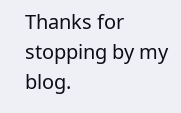Thanks for stopping by my blog.